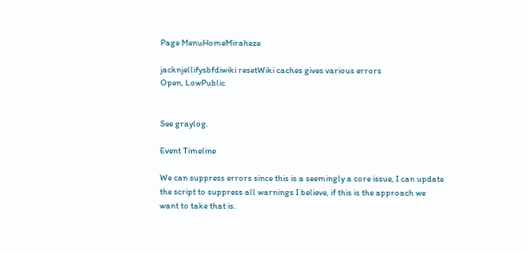Page MenuHomeMiraheze

jacknjellifysbfdiwiki resetWiki caches gives various errors
Open, LowPublic


See graylog.

Event Timeline

We can suppress errors since this is a seemingly a core issue, I can update the script to suppress all warnings I believe, if this is the approach we want to take that is.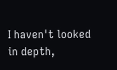I haven't looked in depth,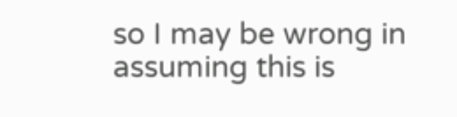so I may be wrong in assuming this is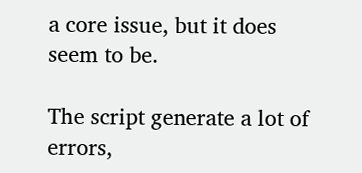a core issue, but it does seem to be.

The script generate a lot of errors,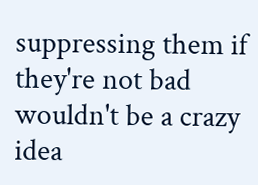suppressing them if they're not bad wouldn't be a crazy idea